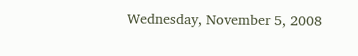Wednesday, November 5, 2008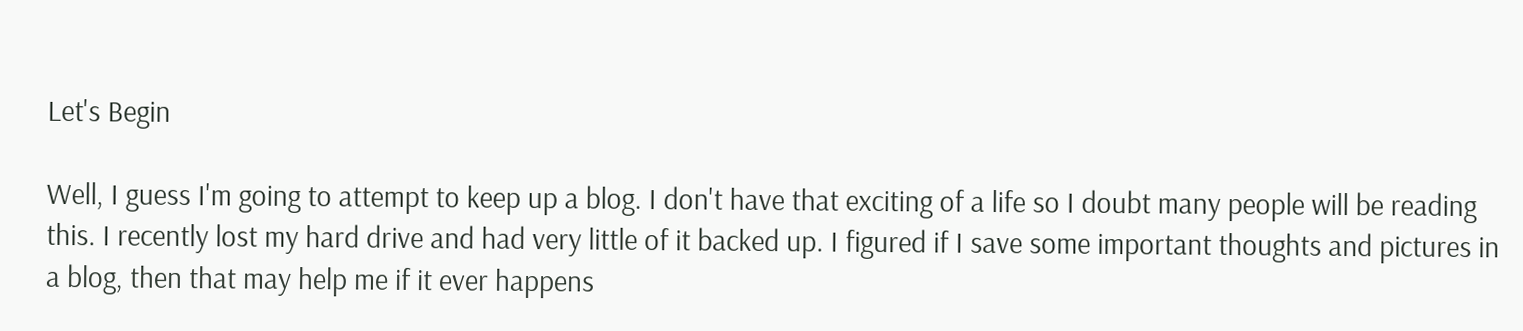Let's Begin

Well, I guess I'm going to attempt to keep up a blog. I don't have that exciting of a life so I doubt many people will be reading this. I recently lost my hard drive and had very little of it backed up. I figured if I save some important thoughts and pictures in a blog, then that may help me if it ever happens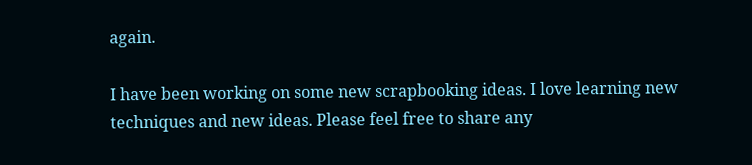again.

I have been working on some new scrapbooking ideas. I love learning new techniques and new ideas. Please feel free to share any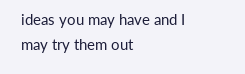ideas you may have and I may try them out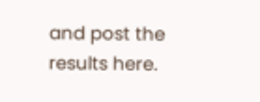and post the results here.